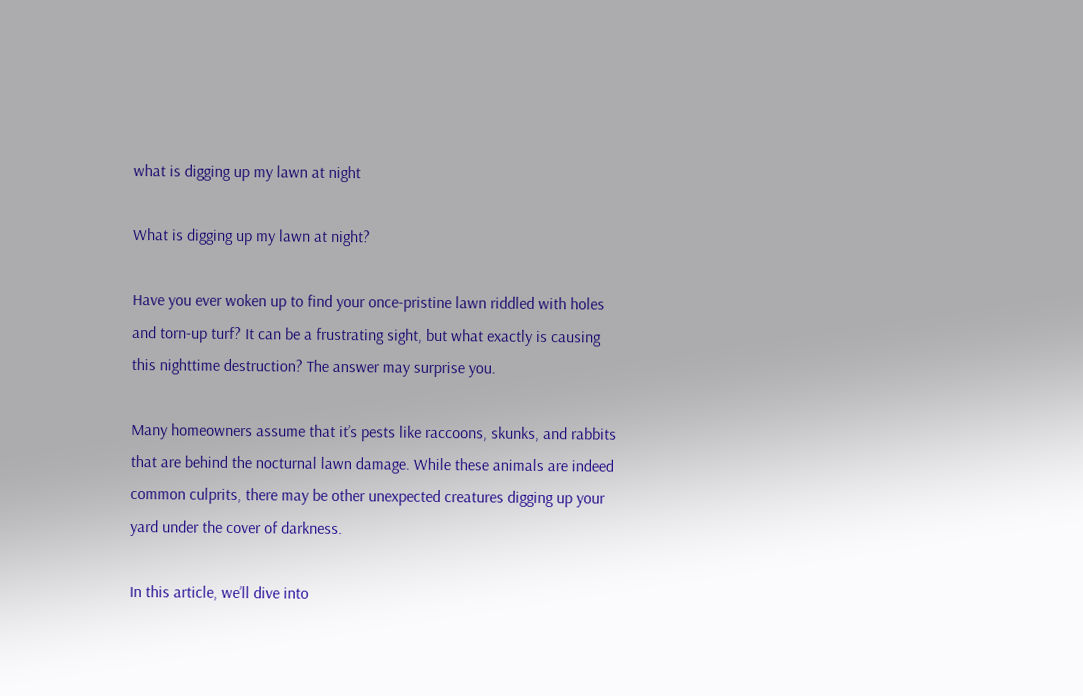what is digging up my lawn at night

What is digging up my lawn at night?

Have you ever woken up to find your once-pristine lawn riddled with holes and torn-up turf? It can be a frustrating sight, but what exactly is causing this nighttime destruction? The answer may surprise you.

Many homeowners assume that it’s pests like raccoons, skunks, and rabbits that are behind the nocturnal lawn damage. While these animals are indeed common culprits, there may be other unexpected creatures digging up your yard under the cover of darkness.

In this article, we’ll dive into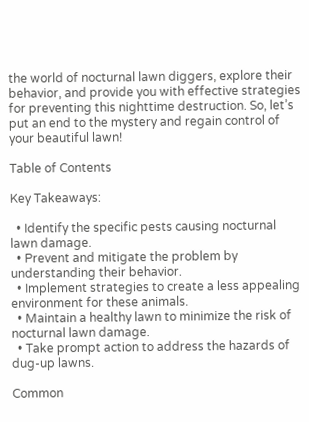the world of nocturnal lawn diggers, explore their behavior, and provide you with effective strategies for preventing this nighttime destruction. So, let’s put an end to the mystery and regain control of your beautiful lawn!

Table of Contents

Key Takeaways:

  • Identify the specific pests causing nocturnal lawn damage.
  • Prevent and mitigate the problem by understanding their behavior.
  • Implement strategies to create a less appealing environment for these animals.
  • Maintain a healthy lawn to minimize the risk of nocturnal lawn damage.
  • Take prompt action to address the hazards of dug-up lawns.

Common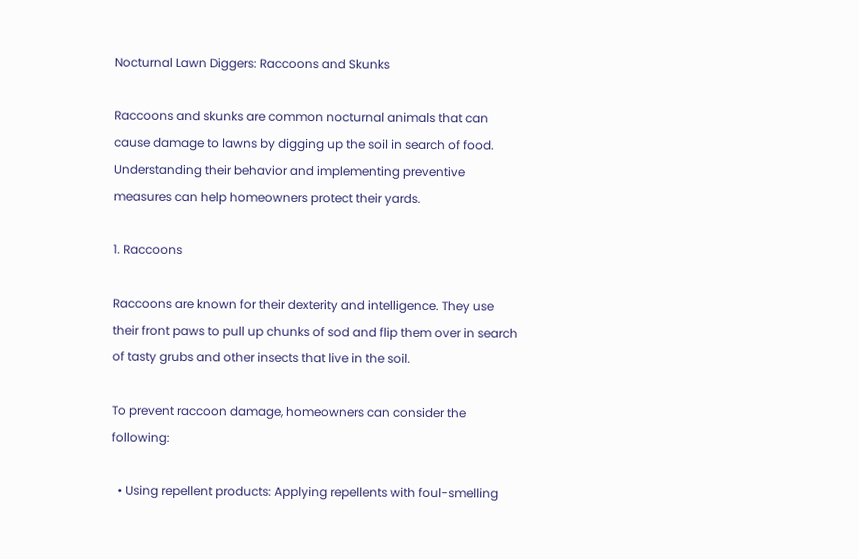Nocturnal Lawn Diggers: Raccoons and Skunks

Raccoons and skunks are common nocturnal animals that can cause damage to lawns by digging up the soil in search of food. Understanding their behavior and implementing preventive measures can help homeowners protect their yards.

1. Raccoons

Raccoons are known for their dexterity and intelligence. They use their front paws to pull up chunks of sod and flip them over in search of tasty grubs and other insects that live in the soil.

To prevent raccoon damage, homeowners can consider the following:

  • Using repellent products: Applying repellents with foul-smelling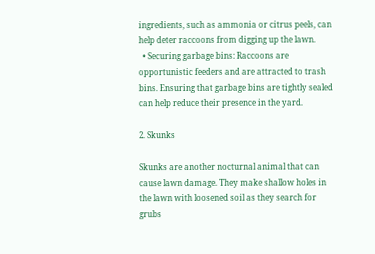ingredients, such as ammonia or citrus peels, can help deter raccoons from digging up the lawn.
  • Securing garbage bins: Raccoons are opportunistic feeders and are attracted to trash bins. Ensuring that garbage bins are tightly sealed can help reduce their presence in the yard.

2. Skunks

Skunks are another nocturnal animal that can cause lawn damage. They make shallow holes in the lawn with loosened soil as they search for grubs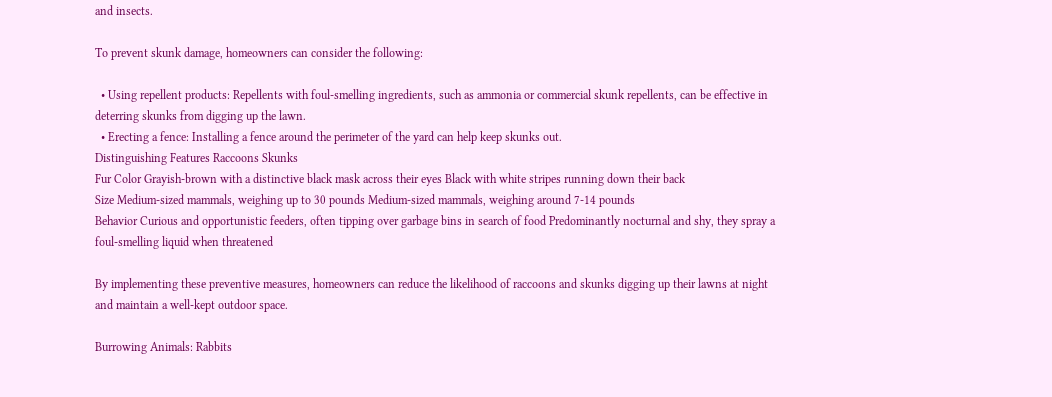and insects.

To prevent skunk damage, homeowners can consider the following:

  • Using repellent products: Repellents with foul-smelling ingredients, such as ammonia or commercial skunk repellents, can be effective in deterring skunks from digging up the lawn.
  • Erecting a fence: Installing a fence around the perimeter of the yard can help keep skunks out.
Distinguishing Features Raccoons Skunks
Fur Color Grayish-brown with a distinctive black mask across their eyes Black with white stripes running down their back
Size Medium-sized mammals, weighing up to 30 pounds Medium-sized mammals, weighing around 7-14 pounds
Behavior Curious and opportunistic feeders, often tipping over garbage bins in search of food Predominantly nocturnal and shy, they spray a foul-smelling liquid when threatened

By implementing these preventive measures, homeowners can reduce the likelihood of raccoons and skunks digging up their lawns at night and maintain a well-kept outdoor space.

Burrowing Animals: Rabbits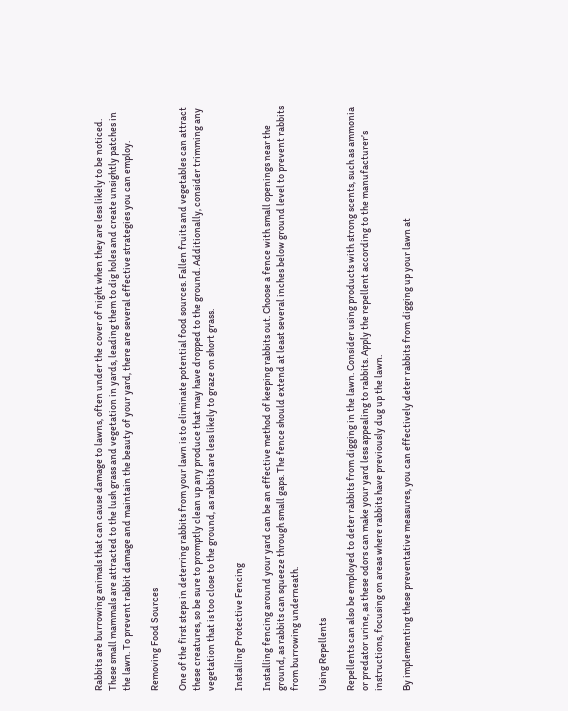Rabbits are burrowing animals that can cause damage to lawns, often under the cover of night when they are less likely to be noticed. These small mammals are attracted to the lush grass and vegetation in yards, leading them to dig holes and create unsightly patches in the lawn. To prevent rabbit damage and maintain the beauty of your yard, there are several effective strategies you can employ.

Removing Food Sources

One of the first steps in deterring rabbits from your lawn is to eliminate potential food sources. Fallen fruits and vegetables can attract these creatures, so be sure to promptly clean up any produce that may have dropped to the ground. Additionally, consider trimming any vegetation that is too close to the ground, as rabbits are less likely to graze on short grass.

Installing Protective Fencing

Installing fencing around your yard can be an effective method of keeping rabbits out. Choose a fence with small openings near the ground, as rabbits can squeeze through small gaps. The fence should extend at least several inches below ground level to prevent rabbits from burrowing underneath.

Using Repellents

Repellents can also be employed to deter rabbits from digging in the lawn. Consider using products with strong scents, such as ammonia or predator urine, as these odors can make your yard less appealing to rabbits. Apply the repellent according to the manufacturer’s instructions, focusing on areas where rabbits have previously dug up the lawn.

By implementing these preventative measures, you can effectively deter rabbits from digging up your lawn at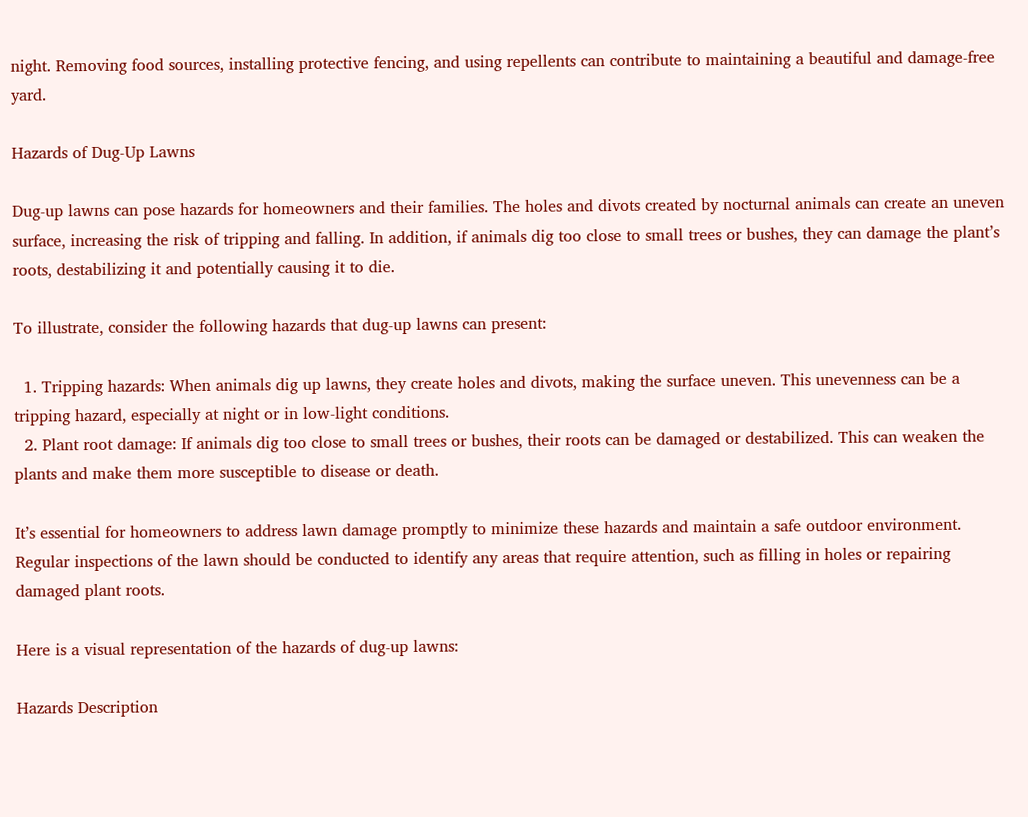night. Removing food sources, installing protective fencing, and using repellents can contribute to maintaining a beautiful and damage-free yard.

Hazards of Dug-Up Lawns

Dug-up lawns can pose hazards for homeowners and their families. The holes and divots created by nocturnal animals can create an uneven surface, increasing the risk of tripping and falling. In addition, if animals dig too close to small trees or bushes, they can damage the plant’s roots, destabilizing it and potentially causing it to die.

To illustrate, consider the following hazards that dug-up lawns can present:

  1. Tripping hazards: When animals dig up lawns, they create holes and divots, making the surface uneven. This unevenness can be a tripping hazard, especially at night or in low-light conditions.
  2. Plant root damage: If animals dig too close to small trees or bushes, their roots can be damaged or destabilized. This can weaken the plants and make them more susceptible to disease or death.

It’s essential for homeowners to address lawn damage promptly to minimize these hazards and maintain a safe outdoor environment. Regular inspections of the lawn should be conducted to identify any areas that require attention, such as filling in holes or repairing damaged plant roots.

Here is a visual representation of the hazards of dug-up lawns:

Hazards Description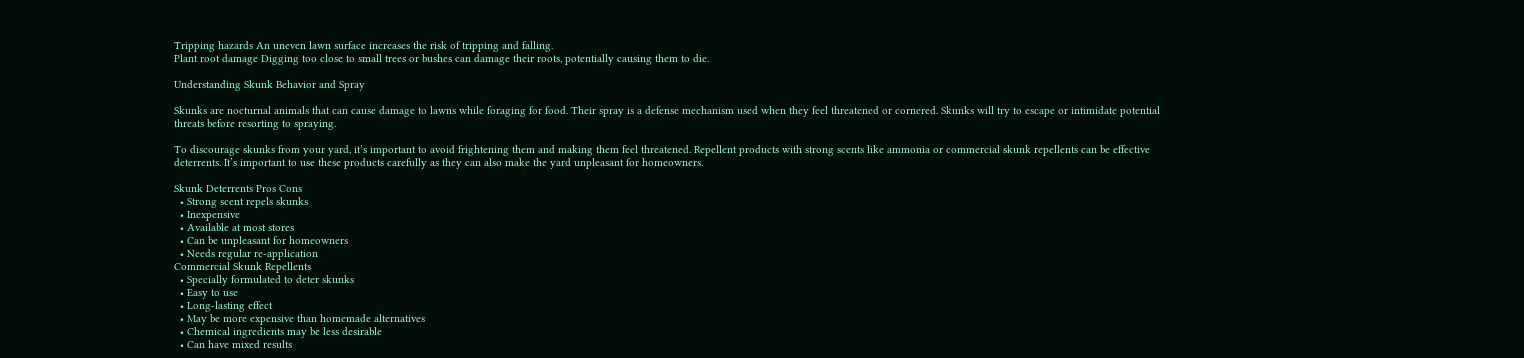Tripping hazards An uneven lawn surface increases the risk of tripping and falling.
Plant root damage Digging too close to small trees or bushes can damage their roots, potentially causing them to die.

Understanding Skunk Behavior and Spray

Skunks are nocturnal animals that can cause damage to lawns while foraging for food. Their spray is a defense mechanism used when they feel threatened or cornered. Skunks will try to escape or intimidate potential threats before resorting to spraying.

To discourage skunks from your yard, it’s important to avoid frightening them and making them feel threatened. Repellent products with strong scents like ammonia or commercial skunk repellents can be effective deterrents. It’s important to use these products carefully as they can also make the yard unpleasant for homeowners.

Skunk Deterrents Pros Cons
  • Strong scent repels skunks
  • Inexpensive
  • Available at most stores
  • Can be unpleasant for homeowners
  • Needs regular re-application
Commercial Skunk Repellents
  • Specially formulated to deter skunks
  • Easy to use
  • Long-lasting effect
  • May be more expensive than homemade alternatives
  • Chemical ingredients may be less desirable
  • Can have mixed results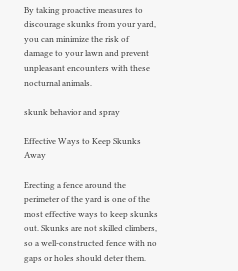By taking proactive measures to discourage skunks from your yard, you can minimize the risk of damage to your lawn and prevent unpleasant encounters with these nocturnal animals.

skunk behavior and spray

Effective Ways to Keep Skunks Away

Erecting a fence around the perimeter of the yard is one of the most effective ways to keep skunks out. Skunks are not skilled climbers, so a well-constructed fence with no gaps or holes should deter them.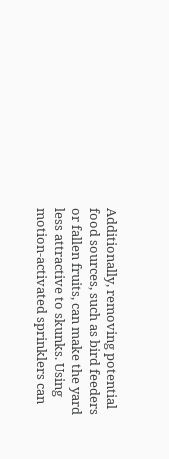Additionally, removing potential food sources, such as bird feeders or fallen fruits, can make the yard less attractive to skunks. Using motion-activated sprinklers can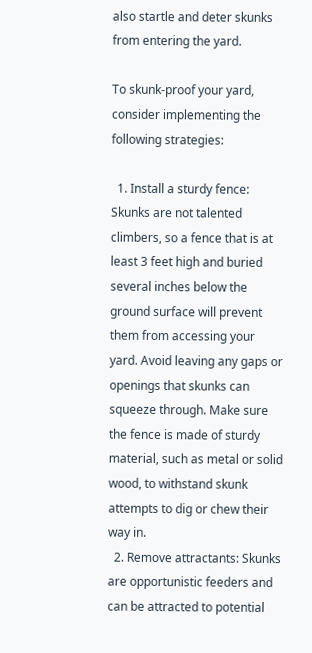also startle and deter skunks from entering the yard.

To skunk-proof your yard, consider implementing the following strategies:

  1. Install a sturdy fence: Skunks are not talented climbers, so a fence that is at least 3 feet high and buried several inches below the ground surface will prevent them from accessing your yard. Avoid leaving any gaps or openings that skunks can squeeze through. Make sure the fence is made of sturdy material, such as metal or solid wood, to withstand skunk attempts to dig or chew their way in.
  2. Remove attractants: Skunks are opportunistic feeders and can be attracted to potential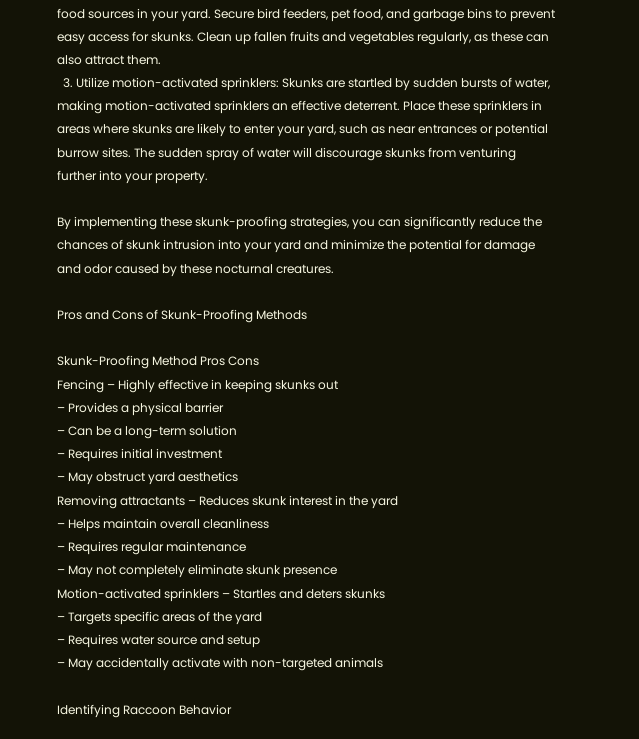food sources in your yard. Secure bird feeders, pet food, and garbage bins to prevent easy access for skunks. Clean up fallen fruits and vegetables regularly, as these can also attract them.
  3. Utilize motion-activated sprinklers: Skunks are startled by sudden bursts of water, making motion-activated sprinklers an effective deterrent. Place these sprinklers in areas where skunks are likely to enter your yard, such as near entrances or potential burrow sites. The sudden spray of water will discourage skunks from venturing further into your property.

By implementing these skunk-proofing strategies, you can significantly reduce the chances of skunk intrusion into your yard and minimize the potential for damage and odor caused by these nocturnal creatures.

Pros and Cons of Skunk-Proofing Methods

Skunk-Proofing Method Pros Cons
Fencing – Highly effective in keeping skunks out
– Provides a physical barrier
– Can be a long-term solution
– Requires initial investment
– May obstruct yard aesthetics
Removing attractants – Reduces skunk interest in the yard
– Helps maintain overall cleanliness
– Requires regular maintenance
– May not completely eliminate skunk presence
Motion-activated sprinklers – Startles and deters skunks
– Targets specific areas of the yard
– Requires water source and setup
– May accidentally activate with non-targeted animals

Identifying Raccoon Behavior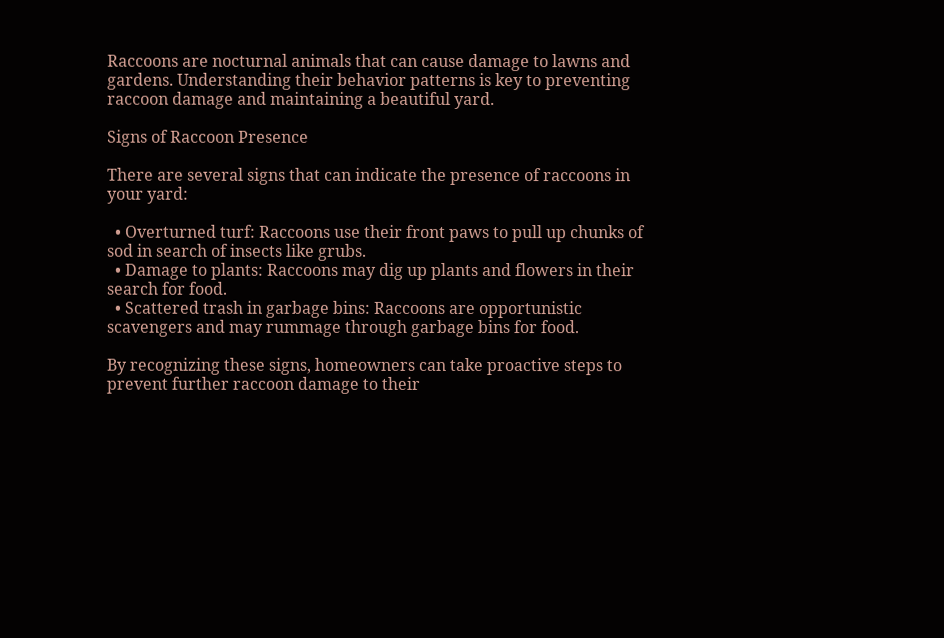Raccoons are nocturnal animals that can cause damage to lawns and gardens. Understanding their behavior patterns is key to preventing raccoon damage and maintaining a beautiful yard.

Signs of Raccoon Presence

There are several signs that can indicate the presence of raccoons in your yard:

  • Overturned turf: Raccoons use their front paws to pull up chunks of sod in search of insects like grubs.
  • Damage to plants: Raccoons may dig up plants and flowers in their search for food.
  • Scattered trash in garbage bins: Raccoons are opportunistic scavengers and may rummage through garbage bins for food.

By recognizing these signs, homeowners can take proactive steps to prevent further raccoon damage to their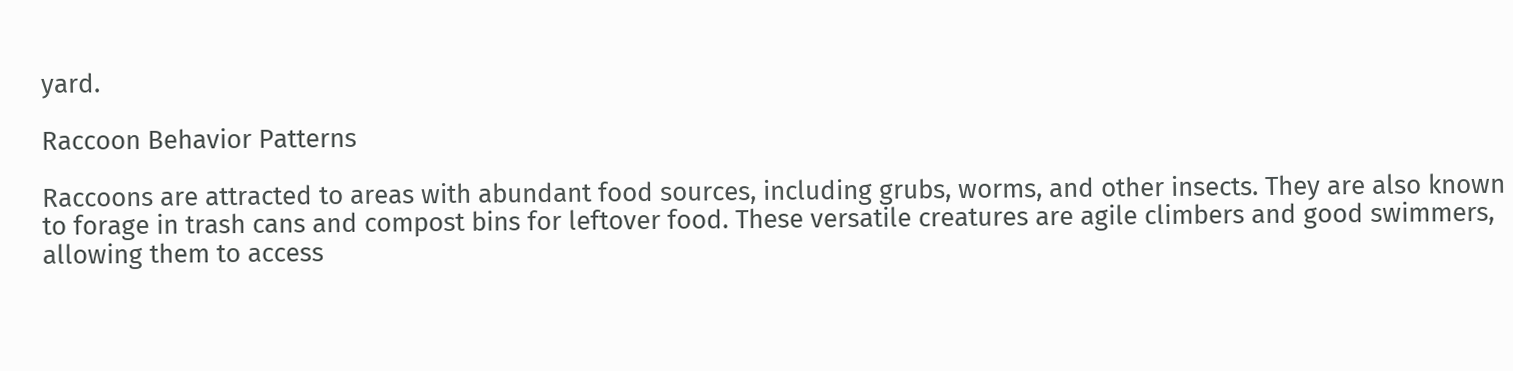yard.

Raccoon Behavior Patterns

Raccoons are attracted to areas with abundant food sources, including grubs, worms, and other insects. They are also known to forage in trash cans and compost bins for leftover food. These versatile creatures are agile climbers and good swimmers, allowing them to access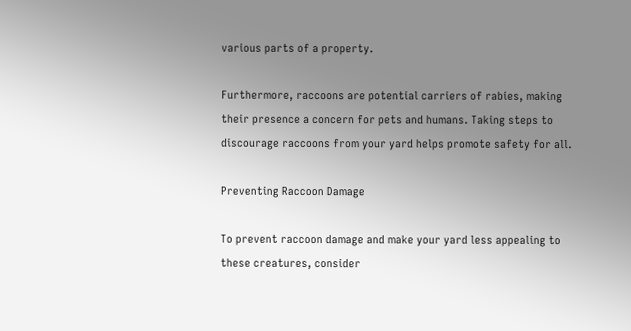various parts of a property.

Furthermore, raccoons are potential carriers of rabies, making their presence a concern for pets and humans. Taking steps to discourage raccoons from your yard helps promote safety for all.

Preventing Raccoon Damage

To prevent raccoon damage and make your yard less appealing to these creatures, consider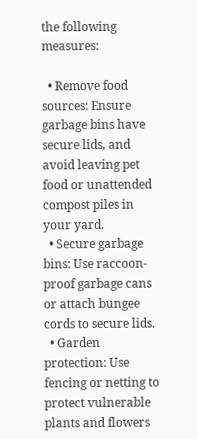the following measures:

  • Remove food sources: Ensure garbage bins have secure lids, and avoid leaving pet food or unattended compost piles in your yard.
  • Secure garbage bins: Use raccoon-proof garbage cans or attach bungee cords to secure lids.
  • Garden protection: Use fencing or netting to protect vulnerable plants and flowers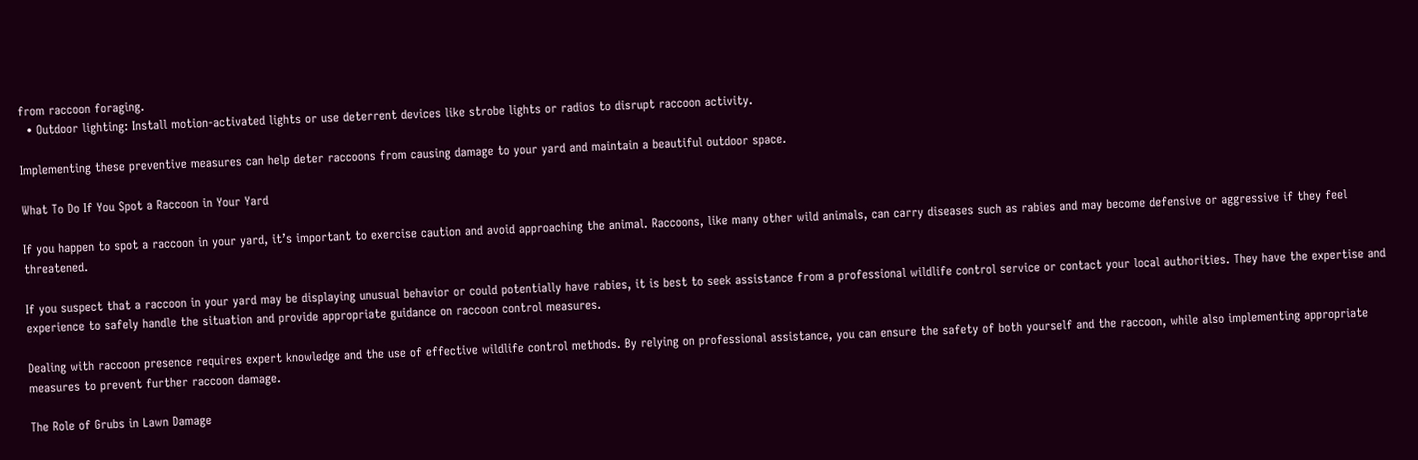from raccoon foraging.
  • Outdoor lighting: Install motion-activated lights or use deterrent devices like strobe lights or radios to disrupt raccoon activity.

Implementing these preventive measures can help deter raccoons from causing damage to your yard and maintain a beautiful outdoor space.

What To Do If You Spot a Raccoon in Your Yard

If you happen to spot a raccoon in your yard, it’s important to exercise caution and avoid approaching the animal. Raccoons, like many other wild animals, can carry diseases such as rabies and may become defensive or aggressive if they feel threatened.

If you suspect that a raccoon in your yard may be displaying unusual behavior or could potentially have rabies, it is best to seek assistance from a professional wildlife control service or contact your local authorities. They have the expertise and experience to safely handle the situation and provide appropriate guidance on raccoon control measures.

Dealing with raccoon presence requires expert knowledge and the use of effective wildlife control methods. By relying on professional assistance, you can ensure the safety of both yourself and the raccoon, while also implementing appropriate measures to prevent further raccoon damage.

The Role of Grubs in Lawn Damage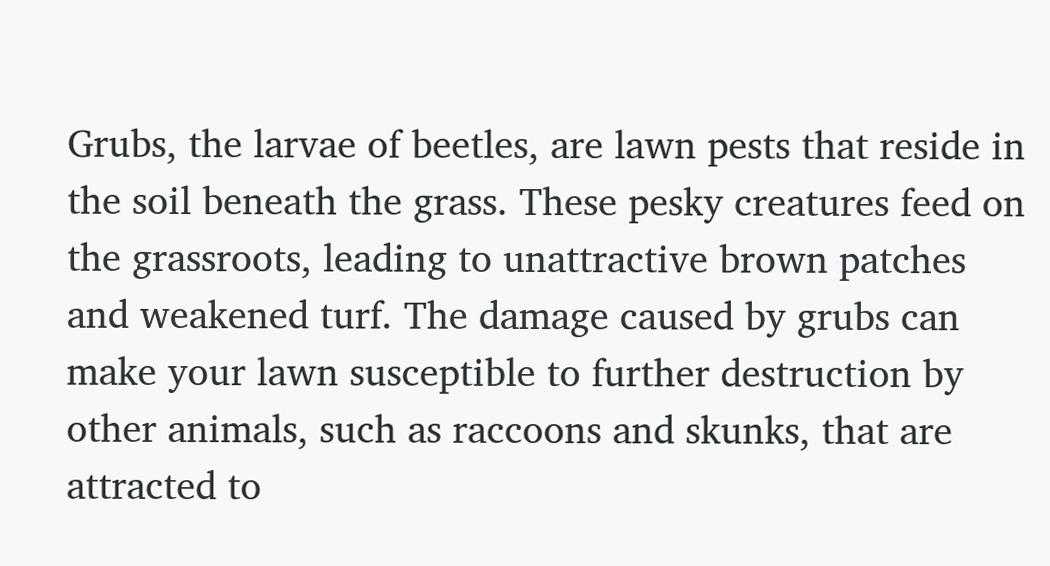Grubs, the larvae of beetles, are lawn pests that reside in the soil beneath the grass. These pesky creatures feed on the grassroots, leading to unattractive brown patches and weakened turf. The damage caused by grubs can make your lawn susceptible to further destruction by other animals, such as raccoons and skunks, that are attracted to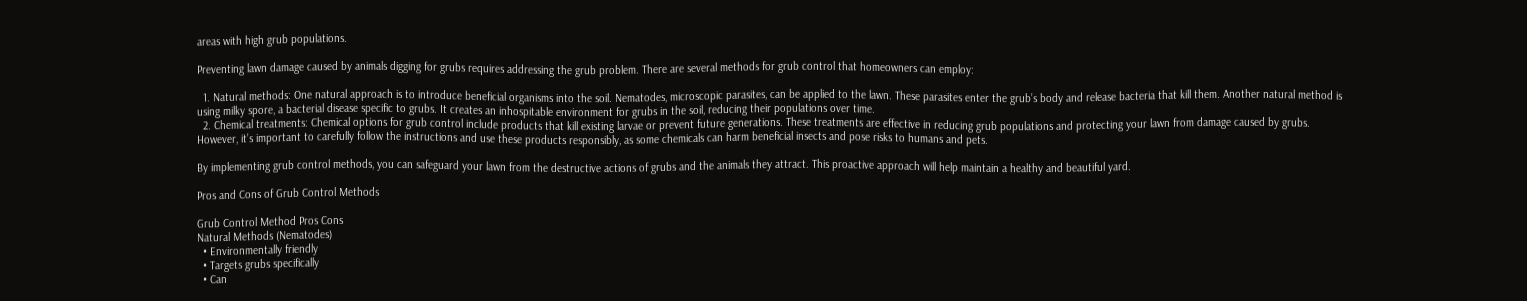areas with high grub populations.

Preventing lawn damage caused by animals digging for grubs requires addressing the grub problem. There are several methods for grub control that homeowners can employ:

  1. Natural methods: One natural approach is to introduce beneficial organisms into the soil. Nematodes, microscopic parasites, can be applied to the lawn. These parasites enter the grub’s body and release bacteria that kill them. Another natural method is using milky spore, a bacterial disease specific to grubs. It creates an inhospitable environment for grubs in the soil, reducing their populations over time.
  2. Chemical treatments: Chemical options for grub control include products that kill existing larvae or prevent future generations. These treatments are effective in reducing grub populations and protecting your lawn from damage caused by grubs. However, it’s important to carefully follow the instructions and use these products responsibly, as some chemicals can harm beneficial insects and pose risks to humans and pets.

By implementing grub control methods, you can safeguard your lawn from the destructive actions of grubs and the animals they attract. This proactive approach will help maintain a healthy and beautiful yard.

Pros and Cons of Grub Control Methods

Grub Control Method Pros Cons
Natural Methods (Nematodes)
  • Environmentally friendly
  • Targets grubs specifically
  • Can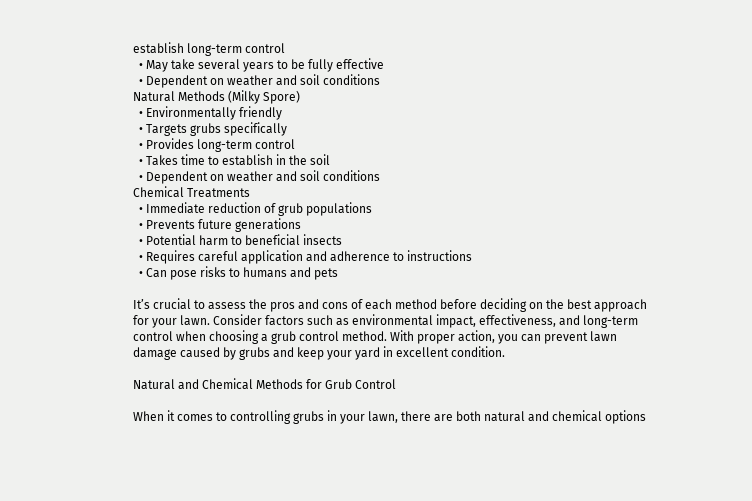establish long-term control
  • May take several years to be fully effective
  • Dependent on weather and soil conditions
Natural Methods (Milky Spore)
  • Environmentally friendly
  • Targets grubs specifically
  • Provides long-term control
  • Takes time to establish in the soil
  • Dependent on weather and soil conditions
Chemical Treatments
  • Immediate reduction of grub populations
  • Prevents future generations
  • Potential harm to beneficial insects
  • Requires careful application and adherence to instructions
  • Can pose risks to humans and pets

It’s crucial to assess the pros and cons of each method before deciding on the best approach for your lawn. Consider factors such as environmental impact, effectiveness, and long-term control when choosing a grub control method. With proper action, you can prevent lawn damage caused by grubs and keep your yard in excellent condition.

Natural and Chemical Methods for Grub Control

When it comes to controlling grubs in your lawn, there are both natural and chemical options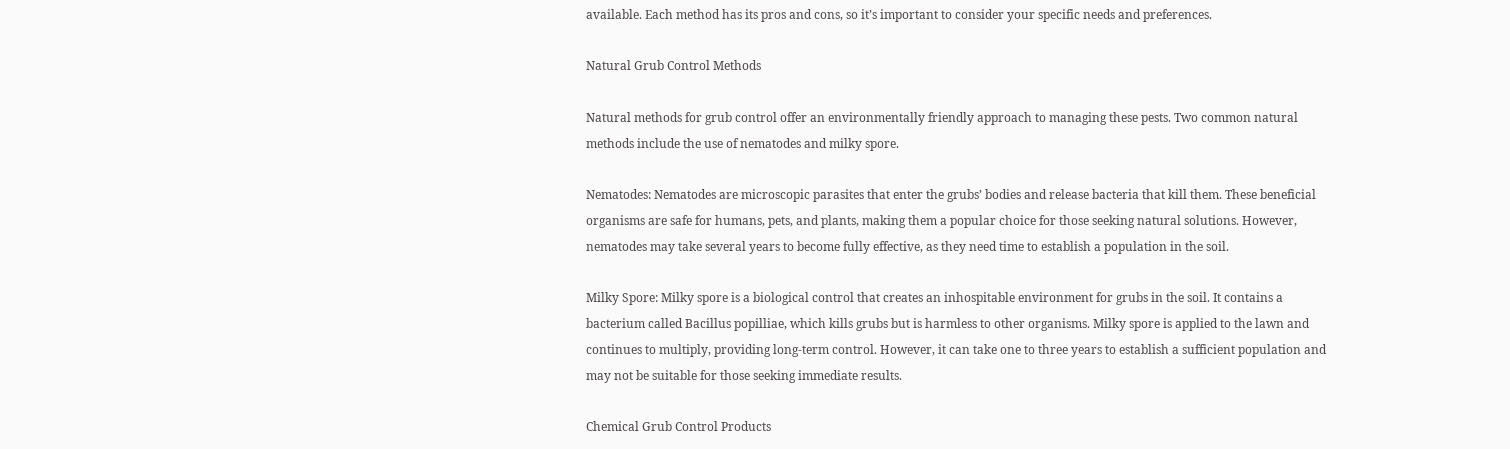available. Each method has its pros and cons, so it’s important to consider your specific needs and preferences.

Natural Grub Control Methods

Natural methods for grub control offer an environmentally friendly approach to managing these pests. Two common natural methods include the use of nematodes and milky spore.

Nematodes: Nematodes are microscopic parasites that enter the grubs’ bodies and release bacteria that kill them. These beneficial organisms are safe for humans, pets, and plants, making them a popular choice for those seeking natural solutions. However, nematodes may take several years to become fully effective, as they need time to establish a population in the soil.

Milky Spore: Milky spore is a biological control that creates an inhospitable environment for grubs in the soil. It contains a bacterium called Bacillus popilliae, which kills grubs but is harmless to other organisms. Milky spore is applied to the lawn and continues to multiply, providing long-term control. However, it can take one to three years to establish a sufficient population and may not be suitable for those seeking immediate results.

Chemical Grub Control Products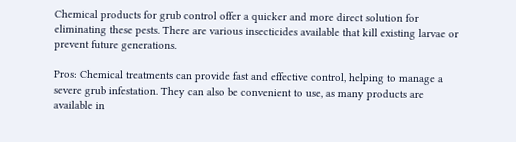Chemical products for grub control offer a quicker and more direct solution for eliminating these pests. There are various insecticides available that kill existing larvae or prevent future generations.

Pros: Chemical treatments can provide fast and effective control, helping to manage a severe grub infestation. They can also be convenient to use, as many products are available in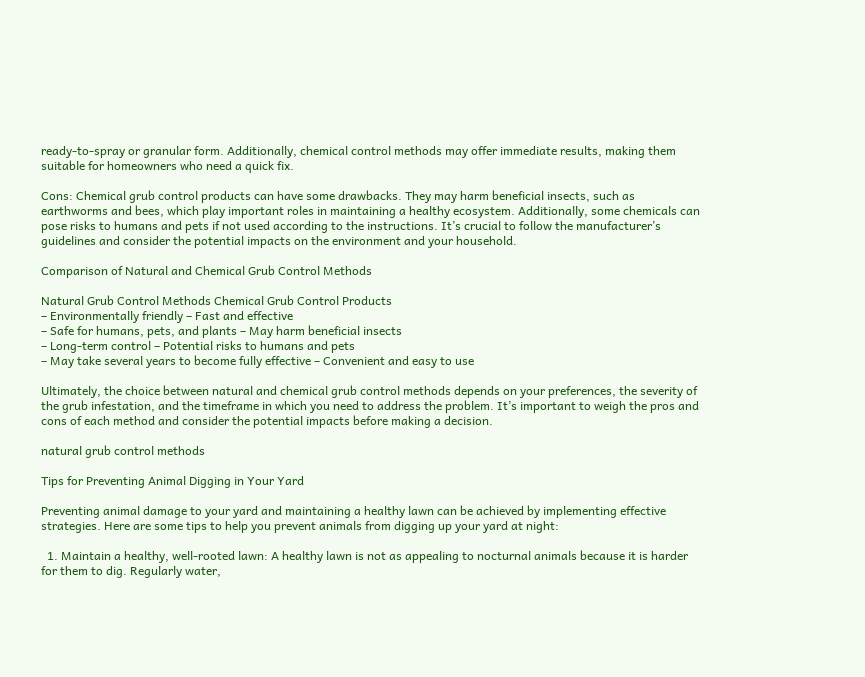ready-to-spray or granular form. Additionally, chemical control methods may offer immediate results, making them suitable for homeowners who need a quick fix.

Cons: Chemical grub control products can have some drawbacks. They may harm beneficial insects, such as earthworms and bees, which play important roles in maintaining a healthy ecosystem. Additionally, some chemicals can pose risks to humans and pets if not used according to the instructions. It’s crucial to follow the manufacturer’s guidelines and consider the potential impacts on the environment and your household.

Comparison of Natural and Chemical Grub Control Methods

Natural Grub Control Methods Chemical Grub Control Products
– Environmentally friendly – Fast and effective
– Safe for humans, pets, and plants – May harm beneficial insects
– Long-term control – Potential risks to humans and pets
– May take several years to become fully effective – Convenient and easy to use

Ultimately, the choice between natural and chemical grub control methods depends on your preferences, the severity of the grub infestation, and the timeframe in which you need to address the problem. It’s important to weigh the pros and cons of each method and consider the potential impacts before making a decision.

natural grub control methods

Tips for Preventing Animal Digging in Your Yard

Preventing animal damage to your yard and maintaining a healthy lawn can be achieved by implementing effective strategies. Here are some tips to help you prevent animals from digging up your yard at night:

  1. Maintain a healthy, well-rooted lawn: A healthy lawn is not as appealing to nocturnal animals because it is harder for them to dig. Regularly water,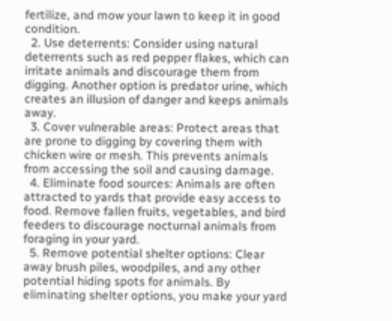fertilize, and mow your lawn to keep it in good condition.
  2. Use deterrents: Consider using natural deterrents such as red pepper flakes, which can irritate animals and discourage them from digging. Another option is predator urine, which creates an illusion of danger and keeps animals away.
  3. Cover vulnerable areas: Protect areas that are prone to digging by covering them with chicken wire or mesh. This prevents animals from accessing the soil and causing damage.
  4. Eliminate food sources: Animals are often attracted to yards that provide easy access to food. Remove fallen fruits, vegetables, and bird feeders to discourage nocturnal animals from foraging in your yard.
  5. Remove potential shelter options: Clear away brush piles, woodpiles, and any other potential hiding spots for animals. By eliminating shelter options, you make your yard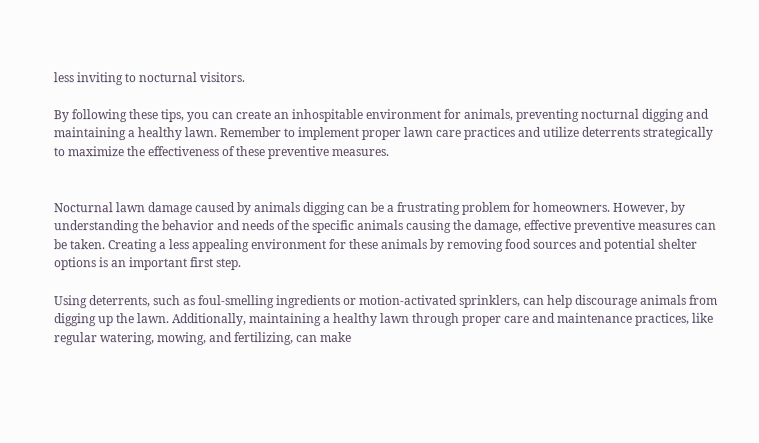less inviting to nocturnal visitors.

By following these tips, you can create an inhospitable environment for animals, preventing nocturnal digging and maintaining a healthy lawn. Remember to implement proper lawn care practices and utilize deterrents strategically to maximize the effectiveness of these preventive measures.


Nocturnal lawn damage caused by animals digging can be a frustrating problem for homeowners. However, by understanding the behavior and needs of the specific animals causing the damage, effective preventive measures can be taken. Creating a less appealing environment for these animals by removing food sources and potential shelter options is an important first step.

Using deterrents, such as foul-smelling ingredients or motion-activated sprinklers, can help discourage animals from digging up the lawn. Additionally, maintaining a healthy lawn through proper care and maintenance practices, like regular watering, mowing, and fertilizing, can make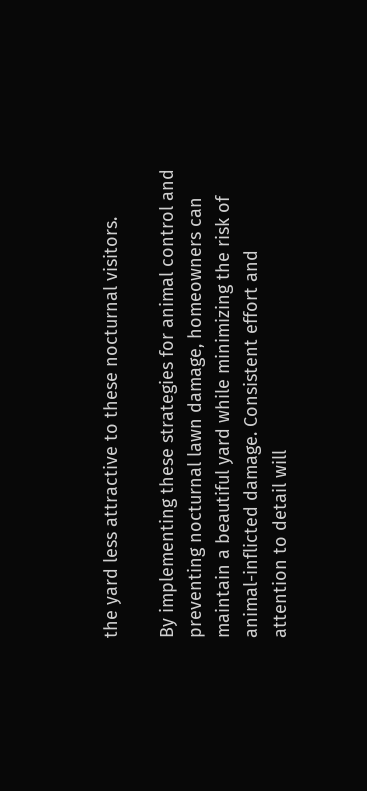the yard less attractive to these nocturnal visitors.

By implementing these strategies for animal control and preventing nocturnal lawn damage, homeowners can maintain a beautiful yard while minimizing the risk of animal-inflicted damage. Consistent effort and attention to detail will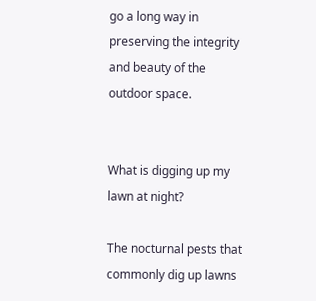go a long way in preserving the integrity and beauty of the outdoor space.


What is digging up my lawn at night?

The nocturnal pests that commonly dig up lawns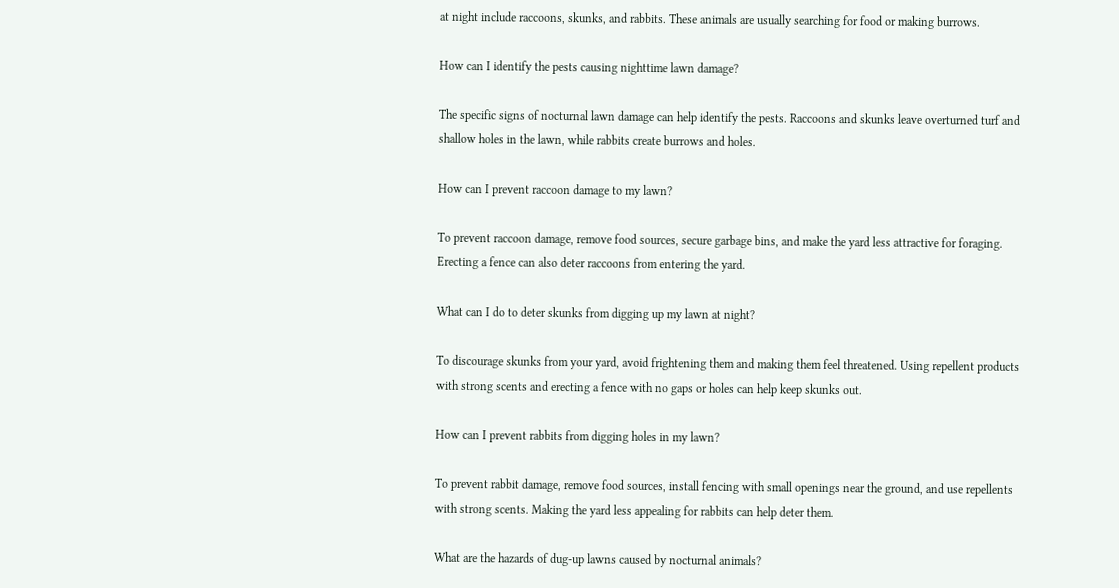at night include raccoons, skunks, and rabbits. These animals are usually searching for food or making burrows.

How can I identify the pests causing nighttime lawn damage?

The specific signs of nocturnal lawn damage can help identify the pests. Raccoons and skunks leave overturned turf and shallow holes in the lawn, while rabbits create burrows and holes.

How can I prevent raccoon damage to my lawn?

To prevent raccoon damage, remove food sources, secure garbage bins, and make the yard less attractive for foraging. Erecting a fence can also deter raccoons from entering the yard.

What can I do to deter skunks from digging up my lawn at night?

To discourage skunks from your yard, avoid frightening them and making them feel threatened. Using repellent products with strong scents and erecting a fence with no gaps or holes can help keep skunks out.

How can I prevent rabbits from digging holes in my lawn?

To prevent rabbit damage, remove food sources, install fencing with small openings near the ground, and use repellents with strong scents. Making the yard less appealing for rabbits can help deter them.

What are the hazards of dug-up lawns caused by nocturnal animals?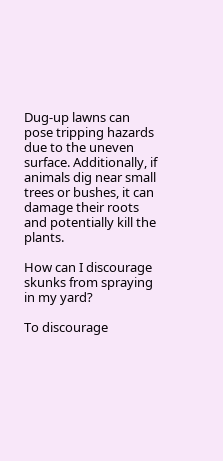Dug-up lawns can pose tripping hazards due to the uneven surface. Additionally, if animals dig near small trees or bushes, it can damage their roots and potentially kill the plants.

How can I discourage skunks from spraying in my yard?

To discourage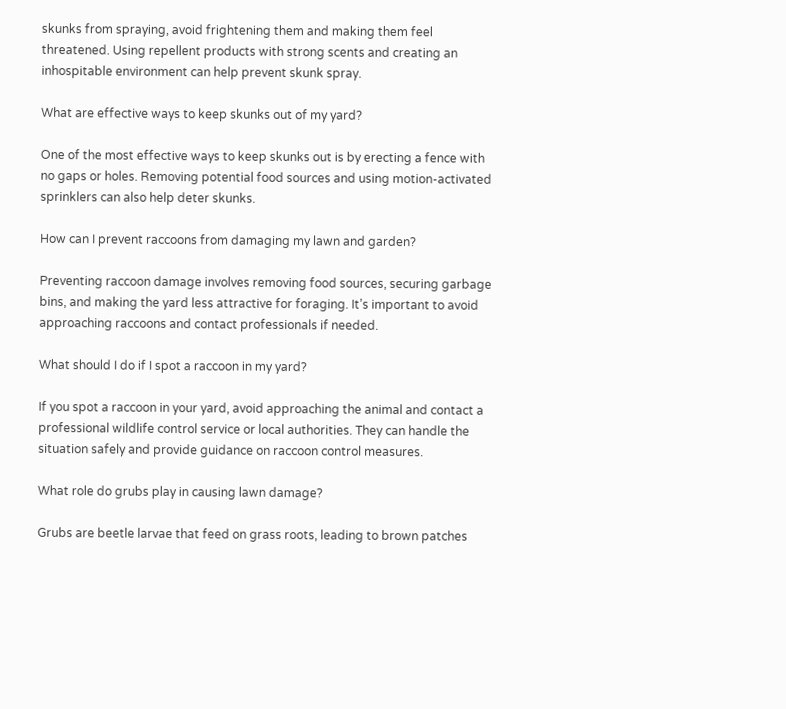skunks from spraying, avoid frightening them and making them feel threatened. Using repellent products with strong scents and creating an inhospitable environment can help prevent skunk spray.

What are effective ways to keep skunks out of my yard?

One of the most effective ways to keep skunks out is by erecting a fence with no gaps or holes. Removing potential food sources and using motion-activated sprinklers can also help deter skunks.

How can I prevent raccoons from damaging my lawn and garden?

Preventing raccoon damage involves removing food sources, securing garbage bins, and making the yard less attractive for foraging. It’s important to avoid approaching raccoons and contact professionals if needed.

What should I do if I spot a raccoon in my yard?

If you spot a raccoon in your yard, avoid approaching the animal and contact a professional wildlife control service or local authorities. They can handle the situation safely and provide guidance on raccoon control measures.

What role do grubs play in causing lawn damage?

Grubs are beetle larvae that feed on grass roots, leading to brown patches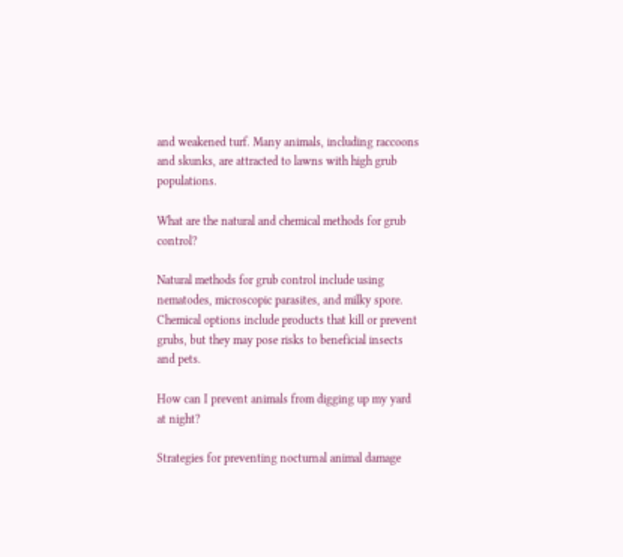and weakened turf. Many animals, including raccoons and skunks, are attracted to lawns with high grub populations.

What are the natural and chemical methods for grub control?

Natural methods for grub control include using nematodes, microscopic parasites, and milky spore. Chemical options include products that kill or prevent grubs, but they may pose risks to beneficial insects and pets.

How can I prevent animals from digging up my yard at night?

Strategies for preventing nocturnal animal damage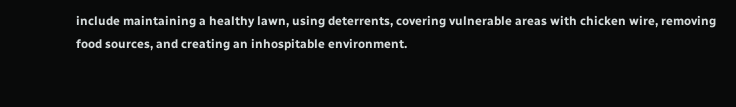include maintaining a healthy lawn, using deterrents, covering vulnerable areas with chicken wire, removing food sources, and creating an inhospitable environment.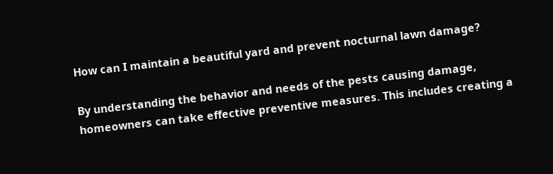How can I maintain a beautiful yard and prevent nocturnal lawn damage?

By understanding the behavior and needs of the pests causing damage, homeowners can take effective preventive measures. This includes creating a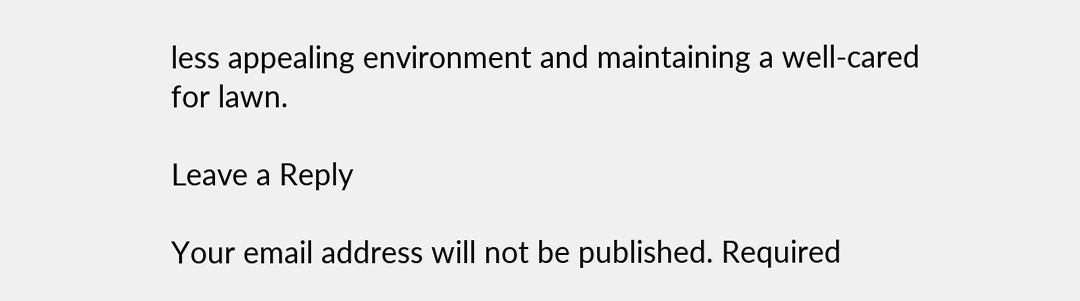less appealing environment and maintaining a well-cared for lawn.

Leave a Reply

Your email address will not be published. Required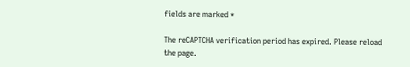fields are marked *

The reCAPTCHA verification period has expired. Please reload the page.